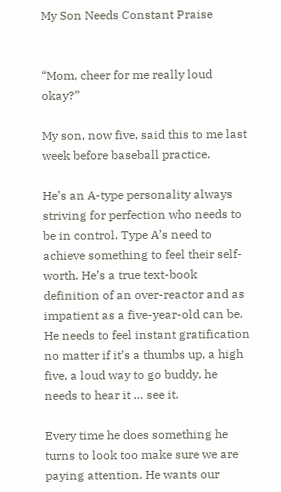My Son Needs Constant Praise


“Mom, cheer for me really loud okay?”

My son, now five, said this to me last week before baseball practice.

He’s an A-type personality always striving for perfection who needs to be in control. Type A’s need to achieve something to feel their self-worth. He’s a true text-book definition of an over-reactor and as impatient as a five-year-old can be. He needs to feel instant gratification no matter if it’s a thumbs up, a high five, a loud way to go buddy, he needs to hear it … see it.

Every time he does something he turns to look too make sure we are paying attention. He wants our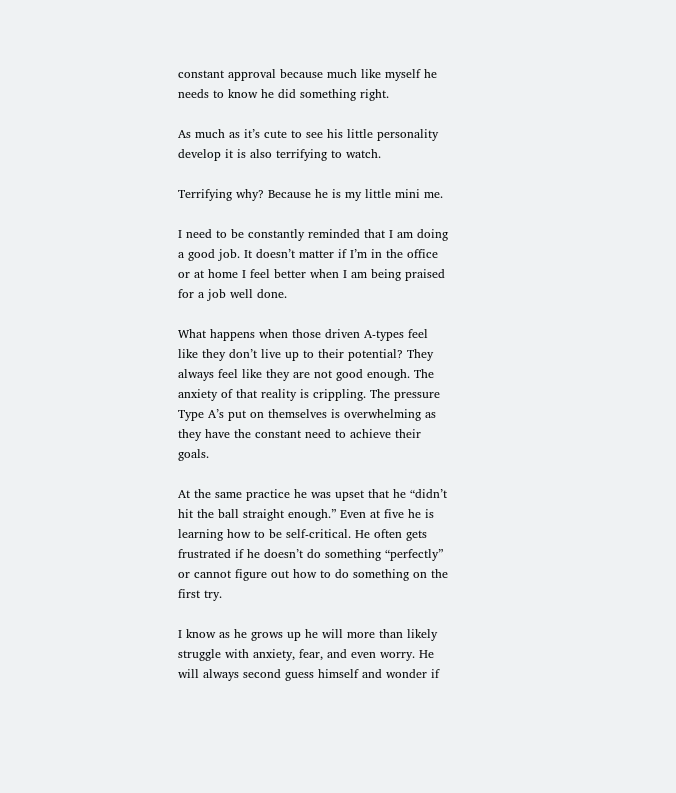constant approval because much like myself he needs to know he did something right.

As much as it’s cute to see his little personality develop it is also terrifying to watch.

Terrifying why? Because he is my little mini me.

I need to be constantly reminded that I am doing a good job. It doesn’t matter if I’m in the office or at home I feel better when I am being praised for a job well done.

What happens when those driven A-types feel like they don’t live up to their potential? They always feel like they are not good enough. The anxiety of that reality is crippling. The pressure Type A’s put on themselves is overwhelming as they have the constant need to achieve their goals.

At the same practice he was upset that he “didn’t hit the ball straight enough.” Even at five he is learning how to be self-critical. He often gets frustrated if he doesn’t do something “perfectly” or cannot figure out how to do something on the first try.

I know as he grows up he will more than likely struggle with anxiety, fear, and even worry. He will always second guess himself and wonder if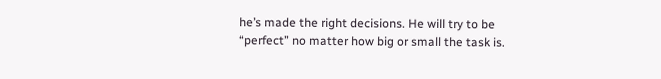he’s made the right decisions. He will try to be “perfect” no matter how big or small the task is.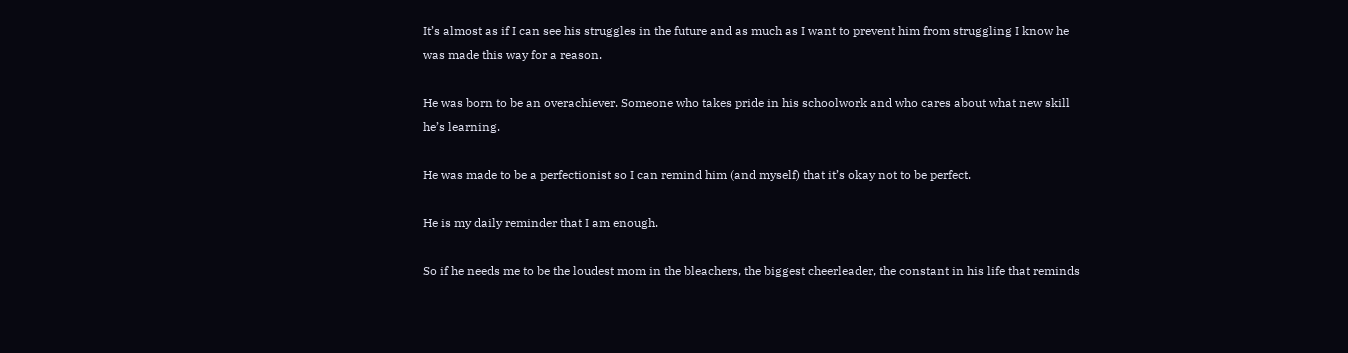It’s almost as if I can see his struggles in the future and as much as I want to prevent him from struggling I know he was made this way for a reason.

He was born to be an overachiever. Someone who takes pride in his schoolwork and who cares about what new skill he’s learning.

He was made to be a perfectionist so I can remind him (and myself) that it’s okay not to be perfect.

He is my daily reminder that I am enough.

So if he needs me to be the loudest mom in the bleachers, the biggest cheerleader, the constant in his life that reminds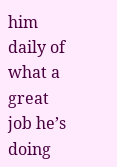him daily of what a great job he’s doing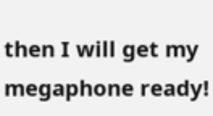then I will get my megaphone ready!